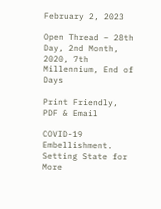February 2, 2023

Open Thread – 28th Day, 2nd Month, 2020, 7th Millennium, End of Days

Print Friendly, PDF & Email

COVID-19 Embellishment. Setting State for More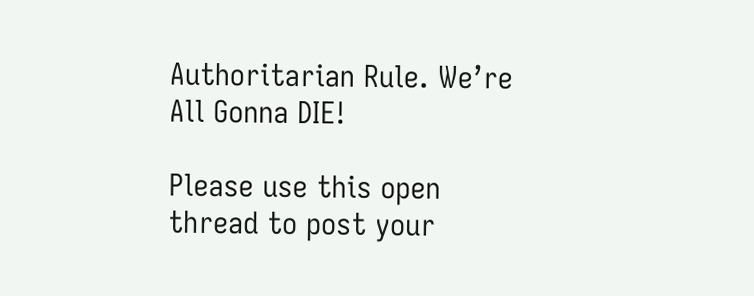Authoritarian Rule. We’re All Gonna DIE!

Please use this open thread to post your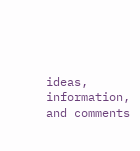ideas, information, and comments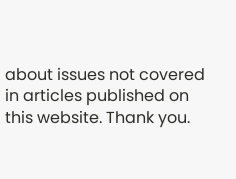about issues not covered in articles published on this website. Thank you.